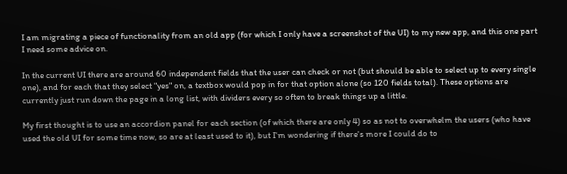I am migrating a piece of functionality from an old app (for which I only have a screenshot of the UI) to my new app, and this one part I need some advice on.

In the current UI there are around 60 independent fields that the user can check or not (but should be able to select up to every single one), and for each that they select "yes" on, a textbox would pop in for that option alone (so 120 fields total). These options are currently just run down the page in a long list, with dividers every so often to break things up a little.

My first thought is to use an accordion panel for each section (of which there are only 4) so as not to overwhelm the users (who have used the old UI for some time now, so are at least used to it), but I'm wondering if there's more I could do to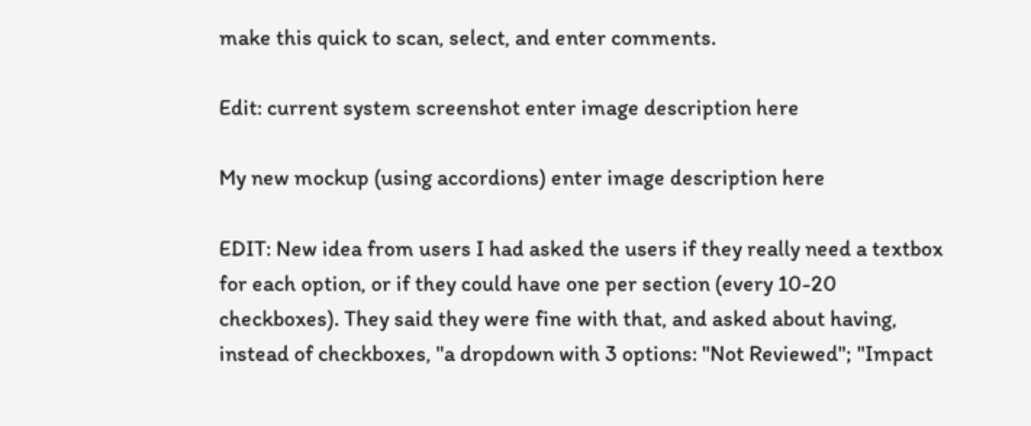make this quick to scan, select, and enter comments.

Edit: current system screenshot enter image description here

My new mockup (using accordions) enter image description here

EDIT: New idea from users I had asked the users if they really need a textbox for each option, or if they could have one per section (every 10-20 checkboxes). They said they were fine with that, and asked about having, instead of checkboxes, "a dropdown with 3 options: "Not Reviewed"; "Impact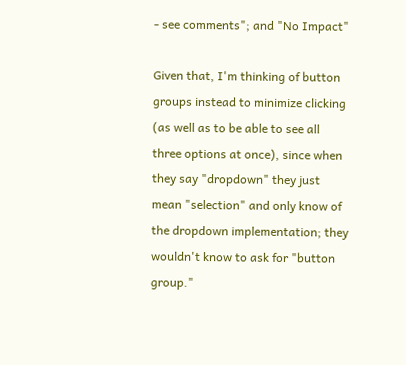- see comments"; and "No Impact"

Given that, I'm thinking of button groups instead to minimize clicking (as well as to be able to see all three options at once), since when they say "dropdown" they just mean "selection" and only know of the dropdown implementation; they wouldn't know to ask for "button group."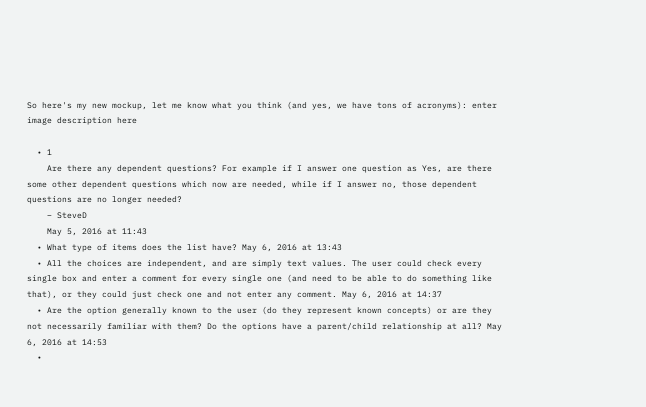So here's my new mockup, let me know what you think (and yes, we have tons of acronyms): enter image description here

  • 1
    Are there any dependent questions? For example if I answer one question as Yes, are there some other dependent questions which now are needed, while if I answer no, those dependent questions are no longer needed?
    – SteveD
    May 5, 2016 at 11:43
  • What type of items does the list have? May 6, 2016 at 13:43
  • All the choices are independent, and are simply text values. The user could check every single box and enter a comment for every single one (and need to be able to do something like that), or they could just check one and not enter any comment. May 6, 2016 at 14:37
  • Are the option generally known to the user (do they represent known concepts) or are they not necessarily familiar with them? Do the options have a parent/child relationship at all? May 6, 2016 at 14:53
  •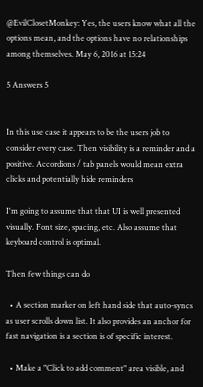@EvilClosetMonkey: Yes, the users know what all the options mean, and the options have no relationships among themselves. May 6, 2016 at 15:24

5 Answers 5


In this use case it appears to be the users job to consider every case. Then visibility is a reminder and a positive. Accordions / tab panels would mean extra clicks and potentially hide reminders

I'm going to assume that that UI is well presented visually. Font size, spacing, etc. Also assume that keyboard control is optimal.

Then few things can do

  • A section marker on left hand side that auto-syncs as user scrolls down list. It also provides an anchor for fast navigation is a section is of specific interest.

  • Make a "Click to add comment" area visible, and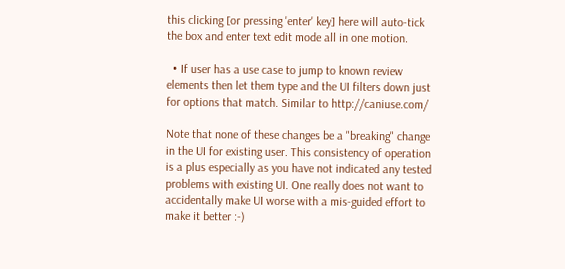this clicking [or pressing 'enter' key] here will auto-tick the box and enter text edit mode all in one motion.

  • If user has a use case to jump to known review elements then let them type and the UI filters down just for options that match. Similar to http://caniuse.com/

Note that none of these changes be a "breaking" change in the UI for existing user. This consistency of operation is a plus especially as you have not indicated any tested problems with existing UI. One really does not want to accidentally make UI worse with a mis-guided effort to make it better :-)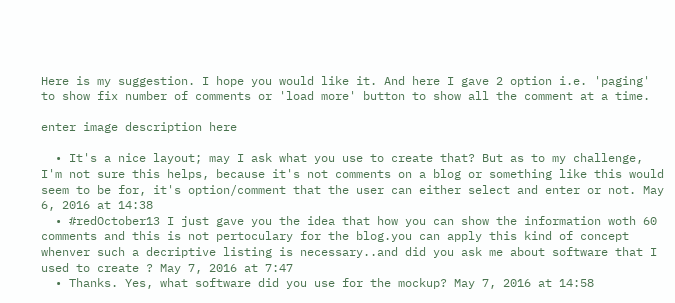Here is my suggestion. I hope you would like it. And here I gave 2 option i.e. 'paging' to show fix number of comments or 'load more' button to show all the comment at a time.

enter image description here

  • It's a nice layout; may I ask what you use to create that? But as to my challenge, I'm not sure this helps, because it's not comments on a blog or something like this would seem to be for, it's option/comment that the user can either select and enter or not. May 6, 2016 at 14:38
  • #redOctober13 I just gave you the idea that how you can show the information woth 60 comments and this is not pertoculary for the blog.you can apply this kind of concept whenver such a decriptive listing is necessary..and did you ask me about software that I used to create ? May 7, 2016 at 7:47
  • Thanks. Yes, what software did you use for the mockup? May 7, 2016 at 14:58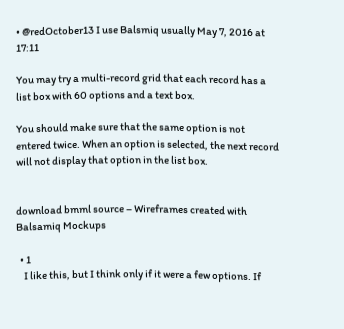• @redOctober13 I use Balsmiq usually May 7, 2016 at 17:11

You may try a multi-record grid that each record has a list box with 60 options and a text box.

You should make sure that the same option is not entered twice. When an option is selected, the next record will not display that option in the list box.


download bmml source – Wireframes created with Balsamiq Mockups

  • 1
    I like this, but I think only if it were a few options. If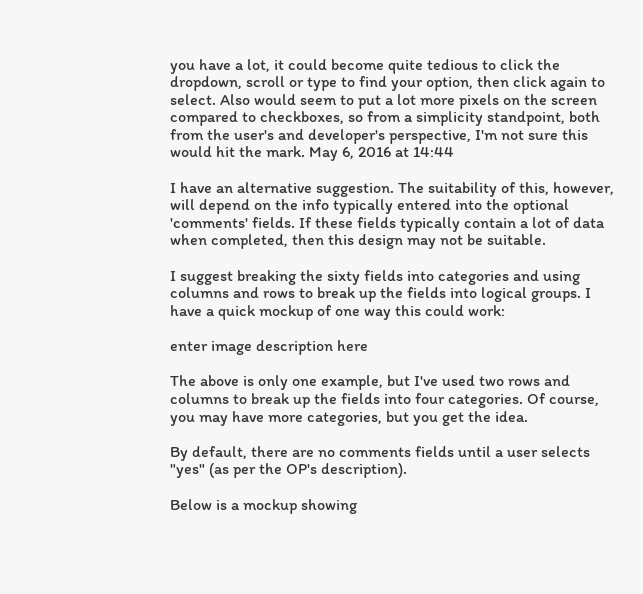you have a lot, it could become quite tedious to click the dropdown, scroll or type to find your option, then click again to select. Also would seem to put a lot more pixels on the screen compared to checkboxes, so from a simplicity standpoint, both from the user's and developer's perspective, I'm not sure this would hit the mark. May 6, 2016 at 14:44

I have an alternative suggestion. The suitability of this, however, will depend on the info typically entered into the optional 'comments' fields. If these fields typically contain a lot of data when completed, then this design may not be suitable.

I suggest breaking the sixty fields into categories and using columns and rows to break up the fields into logical groups. I have a quick mockup of one way this could work:

enter image description here

The above is only one example, but I've used two rows and columns to break up the fields into four categories. Of course, you may have more categories, but you get the idea.

By default, there are no comments fields until a user selects "yes" (as per the OP's description).

Below is a mockup showing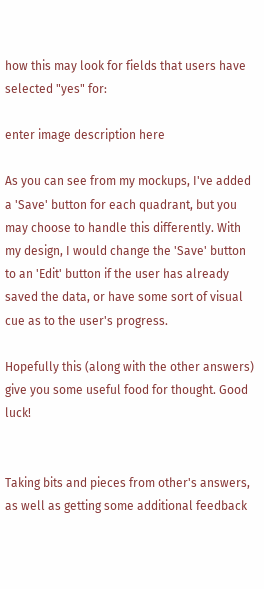how this may look for fields that users have selected "yes" for:

enter image description here

As you can see from my mockups, I've added a 'Save' button for each quadrant, but you may choose to handle this differently. With my design, I would change the 'Save' button to an 'Edit' button if the user has already saved the data, or have some sort of visual cue as to the user's progress.

Hopefully this (along with the other answers) give you some useful food for thought. Good luck!


Taking bits and pieces from other's answers, as well as getting some additional feedback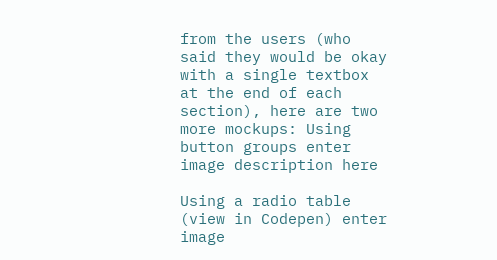from the users (who said they would be okay with a single textbox at the end of each section), here are two more mockups: Using button groups enter image description here

Using a radio table (view in Codepen) enter image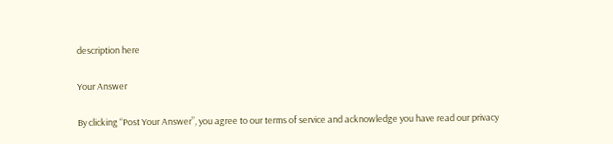description here

Your Answer

By clicking “Post Your Answer”, you agree to our terms of service and acknowledge you have read our privacy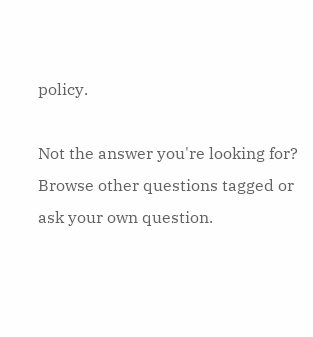policy.

Not the answer you're looking for? Browse other questions tagged or ask your own question.